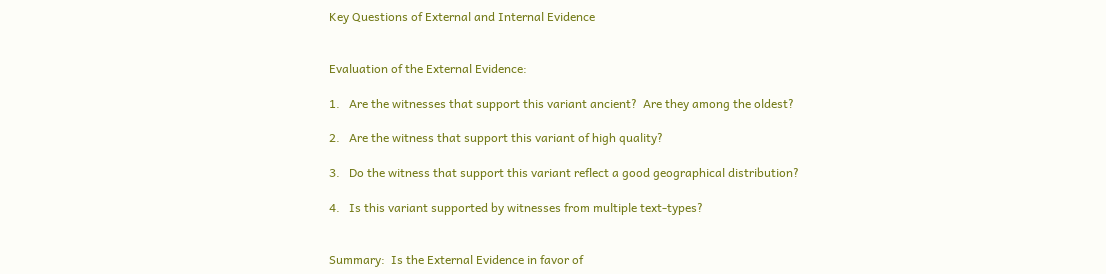Key Questions of External and Internal Evidence


Evaluation of the External Evidence:

1.   Are the witnesses that support this variant ancient?  Are they among the oldest?

2.   Are the witness that support this variant of high quality?

3.   Do the witness that support this variant reflect a good geographical distribution?

4.   Is this variant supported by witnesses from multiple text-types?


Summary:  Is the External Evidence in favor of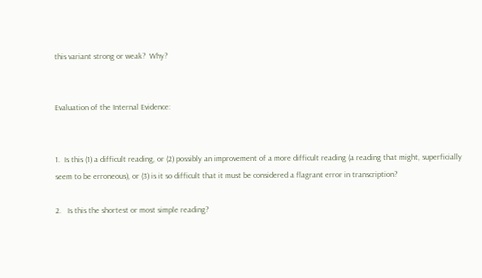this variant strong or weak?  Why?


Evaluation of the Internal Evidence:


1.  Is this (1) a difficult reading, or (2) possibly an improvement of a more difficult reading (a reading that might, superficially seem to be erroneous), or (3) is it so difficult that it must be considered a flagrant error in transcription?

2.   Is this the shortest or most simple reading?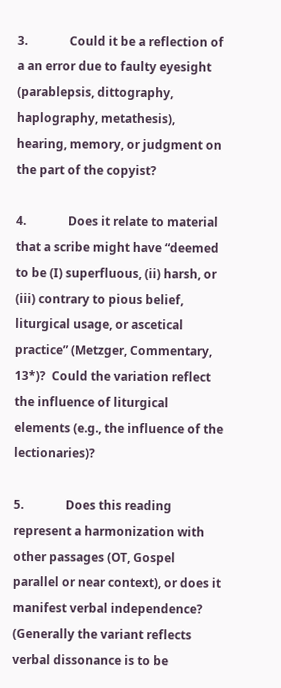3.              Could it be a reflection of a an error due to faulty eyesight (parablepsis, dittography, haplography, metathesis), hearing, memory, or judgment on the part of the copyist?

4.              Does it relate to material that a scribe might have “deemed to be (I) superfluous, (ii) harsh, or (iii) contrary to pious belief, liturgical usage, or ascetical practice” (Metzger, Commentary, 13*)?  Could the variation reflect the influence of liturgical elements (e.g., the influence of the lectionaries)?

5.              Does this reading represent a harmonization with other passages (OT, Gospel parallel or near context), or does it manifest verbal independence?  (Generally the variant reflects verbal dissonance is to be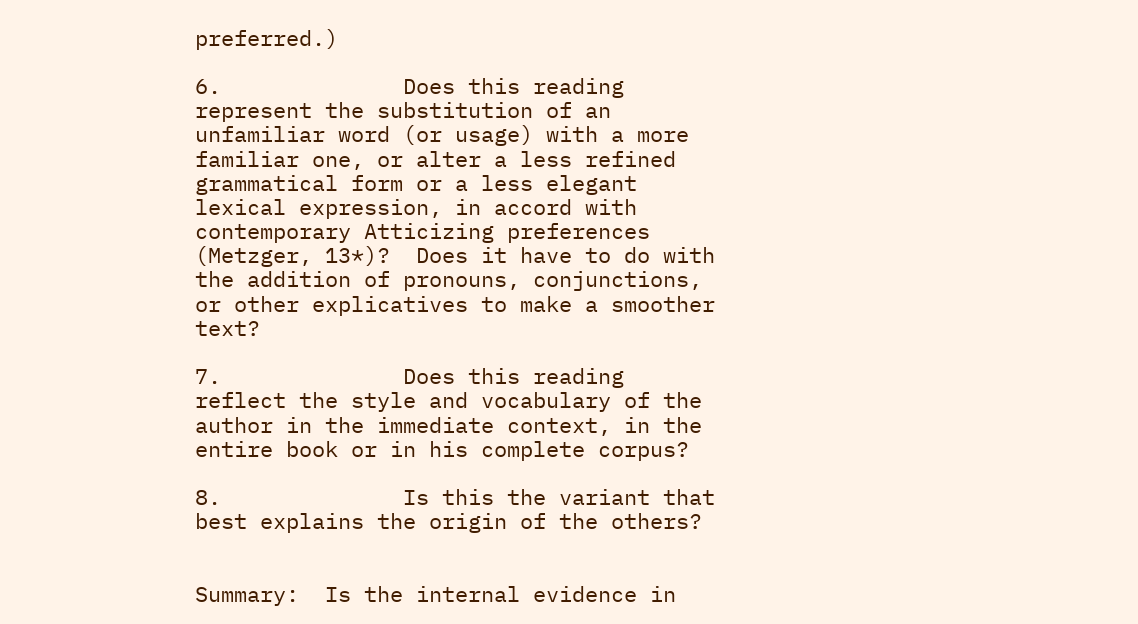preferred.)

6.              Does this reading represent the substitution of an unfamiliar word (or usage) with a more familiar one, or alter a less refined grammatical form or a less elegant lexical expression, in accord with contemporary Atticizing preferences (Metzger, 13*)?  Does it have to do with the addition of pronouns, conjunctions, or other explicatives to make a smoother text?

7.              Does this reading reflect the style and vocabulary of the author in the immediate context, in the entire book or in his complete corpus?

8.              Is this the variant that best explains the origin of the others?


Summary:  Is the internal evidence in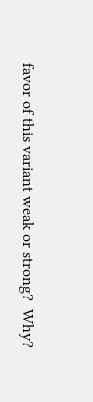favor of this variant weak or strong?  Why?